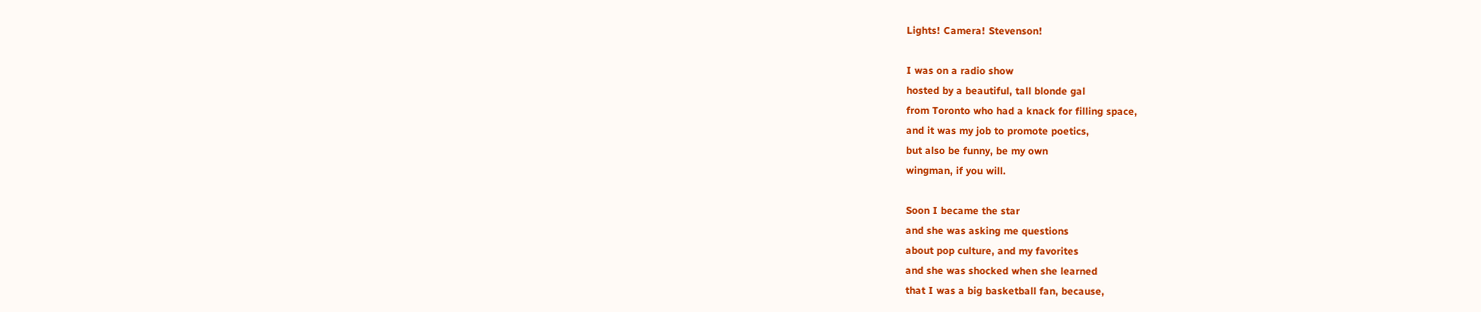Lights! Camera! Stevenson!

I was on a radio show
hosted by a beautiful, tall blonde gal
from Toronto who had a knack for filling space,
and it was my job to promote poetics,
but also be funny, be my own
wingman, if you will.

Soon I became the star
and she was asking me questions
about pop culture, and my favorites
and she was shocked when she learned
that I was a big basketball fan, because,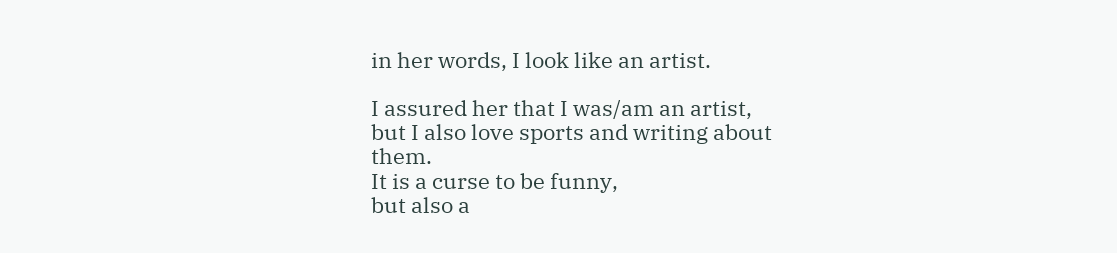in her words, I look like an artist.

I assured her that I was/am an artist,
but I also love sports and writing about them.
It is a curse to be funny,
but also a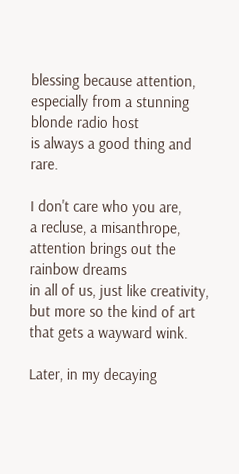blessing because attention,
especially from a stunning blonde radio host
is always a good thing and rare.

I don't care who you are,
a recluse, a misanthrope,
attention brings out the rainbow dreams
in all of us, just like creativity,
but more so the kind of art that gets a wayward wink.

Later, in my decaying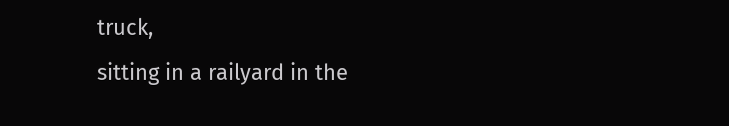truck,
sitting in a railyard in the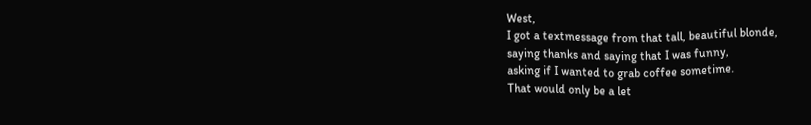West,
I got a textmessage from that tall, beautiful blonde,
saying thanks and saying that I was funny,
asking if I wanted to grab coffee sometime.
That would only be a let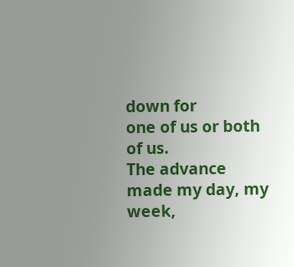down for
one of us or both of us.
The advance made my day, my week,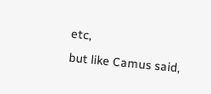etc,
but like Camus said,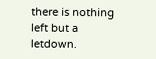there is nothing left but a letdown.